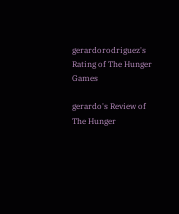gerardorodriguez's Rating of The Hunger Games

gerardo's Review of The Hunger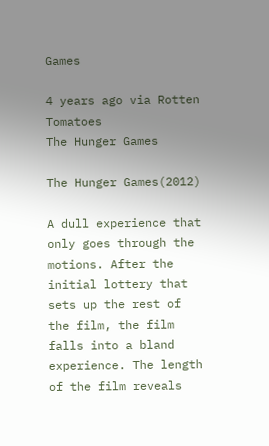Games

4 years ago via Rotten Tomatoes
The Hunger Games

The Hunger Games(2012)

A dull experience that only goes through the motions. After the initial lottery that sets up the rest of the film, the film falls into a bland experience. The length of the film reveals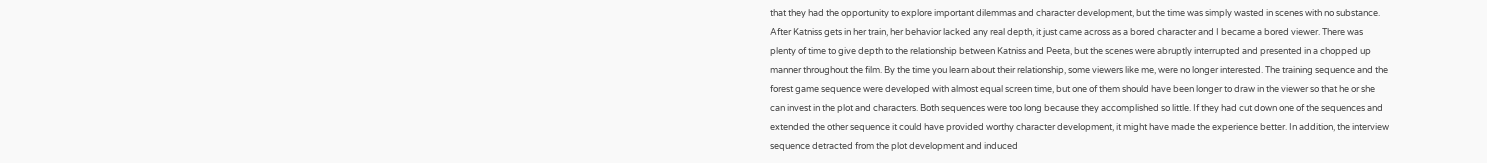that they had the opportunity to explore important dilemmas and character development, but the time was simply wasted in scenes with no substance. After Katniss gets in her train, her behavior lacked any real depth, it just came across as a bored character and I became a bored viewer. There was plenty of time to give depth to the relationship between Katniss and Peeta, but the scenes were abruptly interrupted and presented in a chopped up manner throughout the film. By the time you learn about their relationship, some viewers like me, were no longer interested. The training sequence and the forest game sequence were developed with almost equal screen time, but one of them should have been longer to draw in the viewer so that he or she can invest in the plot and characters. Both sequences were too long because they accomplished so little. If they had cut down one of the sequences and extended the other sequence it could have provided worthy character development, it might have made the experience better. In addition, the interview sequence detracted from the plot development and induced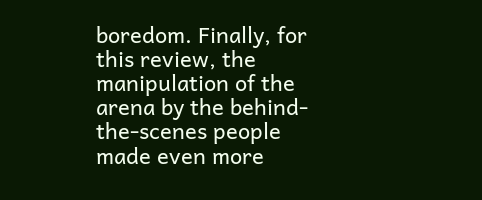boredom. Finally, for this review, the manipulation of the arena by the behind-the-scenes people made even more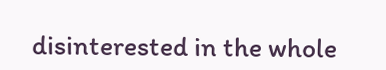disinterested in the whole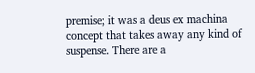premise; it was a deus ex machina concept that takes away any kind of suspense. There are a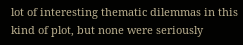lot of interesting thematic dilemmas in this kind of plot, but none were seriously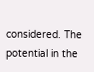considered. The potential in the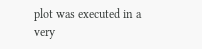plot was executed in a very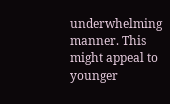underwhelming manner. This might appeal to younger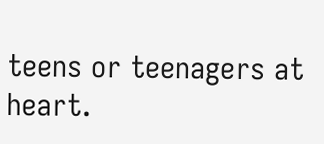teens or teenagers at heart.